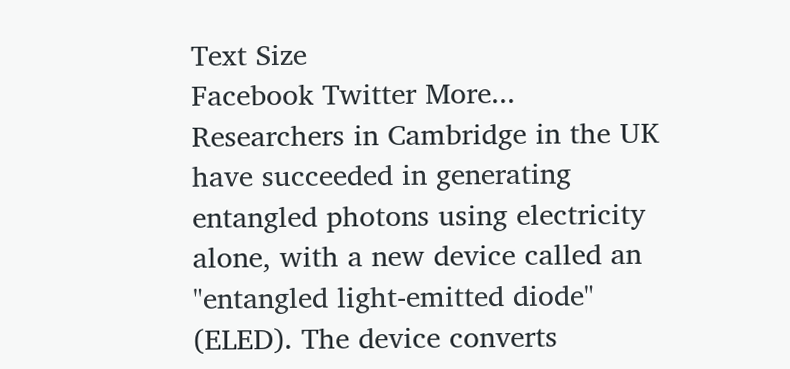Text Size
Facebook Twitter More...
Researchers in Cambridge in the UK have succeeded in generating entangled photons using electricity alone, with a new device called an "entangled light-emitted diode" (ELED). The device converts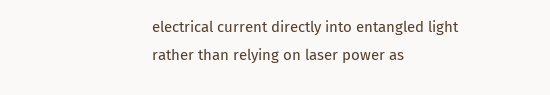electrical current directly into entangled light rather than relying on laser power as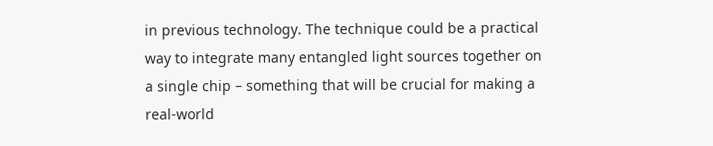in previous technology. The technique could be a practical way to integrate many entangled light sources together on a single chip – something that will be crucial for making a real-world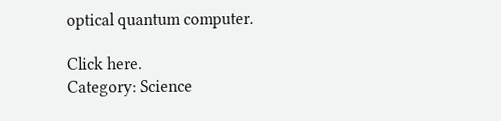optical quantum computer.

Click here.
Category: Science